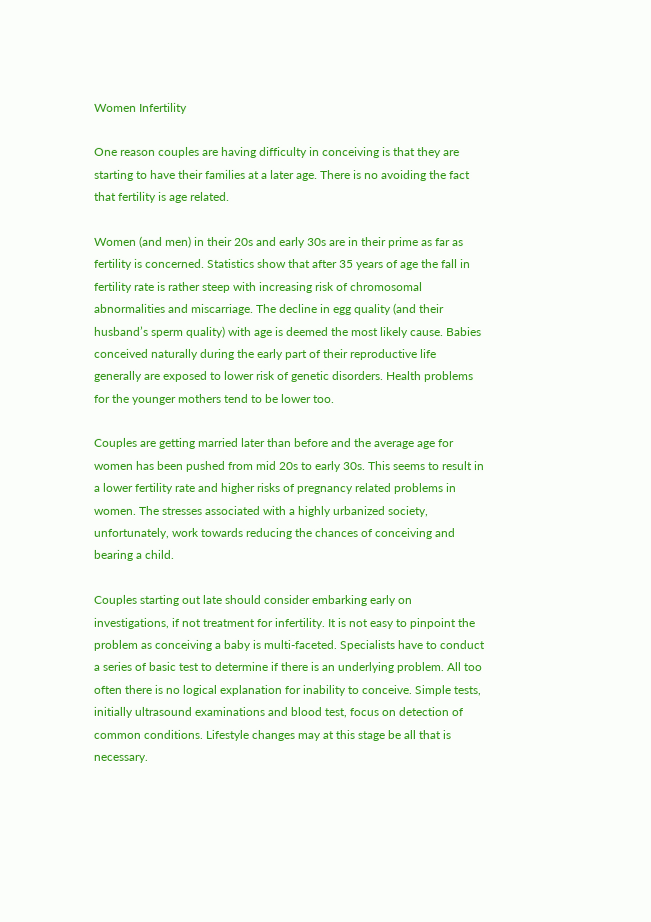Women Infertility

One reason couples are having difficulty in conceiving is that they are starting to have their families at a later age. There is no avoiding the fact that fertility is age related.

Women (and men) in their 20s and early 30s are in their prime as far as fertility is concerned. Statistics show that after 35 years of age the fall in fertility rate is rather steep with increasing risk of chromosomal abnormalities and miscarriage. The decline in egg quality (and their husband’s sperm quality) with age is deemed the most likely cause. Babies conceived naturally during the early part of their reproductive life generally are exposed to lower risk of genetic disorders. Health problems for the younger mothers tend to be lower too.

Couples are getting married later than before and the average age for women has been pushed from mid 20s to early 30s. This seems to result in a lower fertility rate and higher risks of pregnancy related problems in women. The stresses associated with a highly urbanized society, unfortunately, work towards reducing the chances of conceiving and bearing a child.

Couples starting out late should consider embarking early on investigations, if not treatment for infertility. It is not easy to pinpoint the problem as conceiving a baby is multi-faceted. Specialists have to conduct a series of basic test to determine if there is an underlying problem. All too often there is no logical explanation for inability to conceive. Simple tests, initially ultrasound examinations and blood test, focus on detection of common conditions. Lifestyle changes may at this stage be all that is necessary.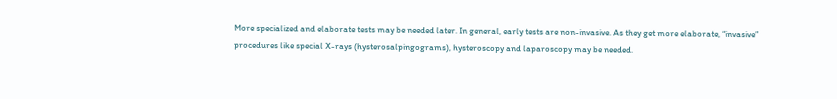More specialized and elaborate tests may be needed later. In general, early tests are non-invasive. As they get more elaborate, “invasive” procedures like special X-rays (hysterosalpingograms), hysteroscopy and laparoscopy may be needed.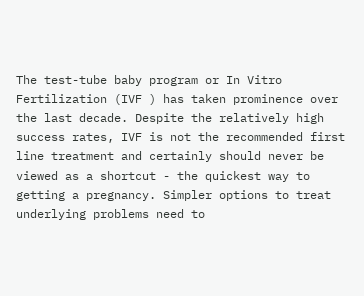The test-tube baby program or In Vitro Fertilization (IVF ) has taken prominence over the last decade. Despite the relatively high success rates, IVF is not the recommended first line treatment and certainly should never be viewed as a shortcut - the quickest way to getting a pregnancy. Simpler options to treat underlying problems need to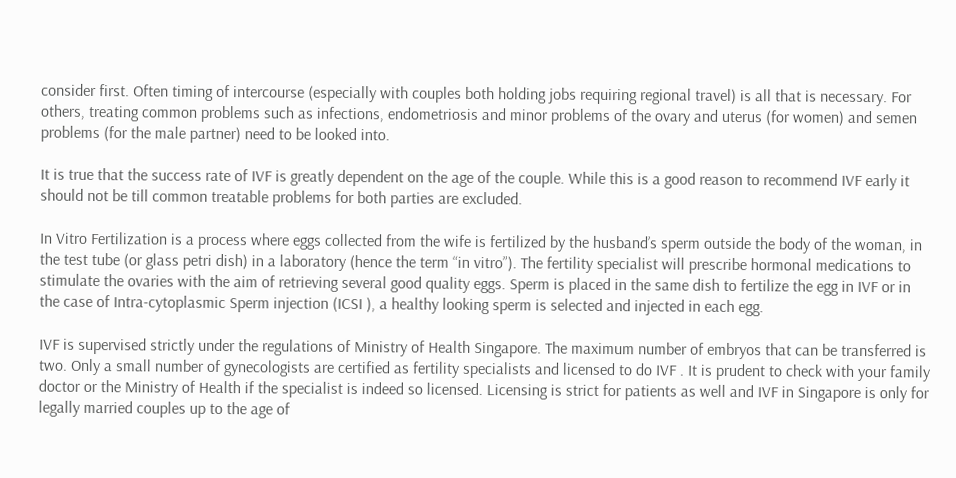consider first. Often timing of intercourse (especially with couples both holding jobs requiring regional travel) is all that is necessary. For others, treating common problems such as infections, endometriosis and minor problems of the ovary and uterus (for women) and semen problems (for the male partner) need to be looked into.

It is true that the success rate of IVF is greatly dependent on the age of the couple. While this is a good reason to recommend IVF early it should not be till common treatable problems for both parties are excluded.

In Vitro Fertilization is a process where eggs collected from the wife is fertilized by the husband’s sperm outside the body of the woman, in the test tube (or glass petri dish) in a laboratory (hence the term “in vitro”). The fertility specialist will prescribe hormonal medications to stimulate the ovaries with the aim of retrieving several good quality eggs. Sperm is placed in the same dish to fertilize the egg in IVF or in the case of Intra-cytoplasmic Sperm injection (ICSI ), a healthy looking sperm is selected and injected in each egg.

IVF is supervised strictly under the regulations of Ministry of Health Singapore. The maximum number of embryos that can be transferred is two. Only a small number of gynecologists are certified as fertility specialists and licensed to do IVF . It is prudent to check with your family doctor or the Ministry of Health if the specialist is indeed so licensed. Licensing is strict for patients as well and IVF in Singapore is only for legally married couples up to the age of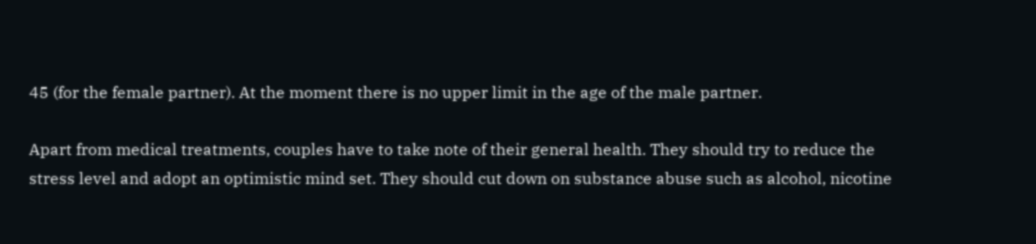45 (for the female partner). At the moment there is no upper limit in the age of the male partner.

Apart from medical treatments, couples have to take note of their general health. They should try to reduce the stress level and adopt an optimistic mind set. They should cut down on substance abuse such as alcohol, nicotine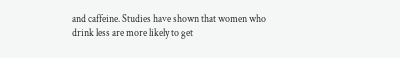and caffeine. Studies have shown that women who drink less are more likely to get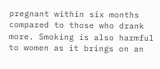pregnant within six months compared to those who drank more. Smoking is also harmful to women as it brings on an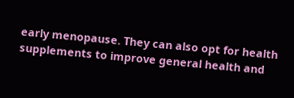early menopause. They can also opt for health supplements to improve general health and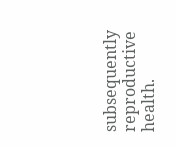subsequently reproductive health.